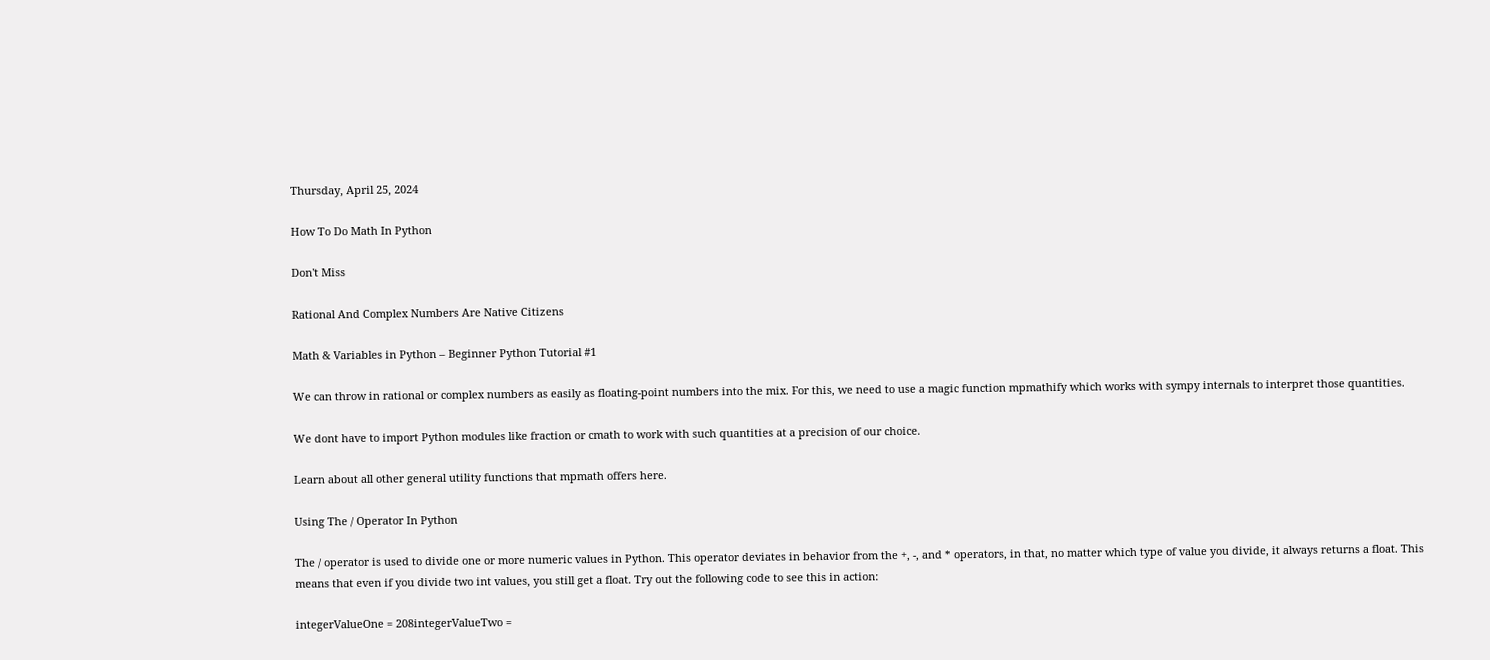Thursday, April 25, 2024

How To Do Math In Python

Don't Miss

Rational And Complex Numbers Are Native Citizens

Math & Variables in Python – Beginner Python Tutorial #1

We can throw in rational or complex numbers as easily as floating-point numbers into the mix. For this, we need to use a magic function mpmathify which works with sympy internals to interpret those quantities.

We dont have to import Python modules like fraction or cmath to work with such quantities at a precision of our choice.

Learn about all other general utility functions that mpmath offers here.

Using The / Operator In Python

The / operator is used to divide one or more numeric values in Python. This operator deviates in behavior from the +, -, and * operators, in that, no matter which type of value you divide, it always returns a float. This means that even if you divide two int values, you still get a float. Try out the following code to see this in action:

integerValueOne = 208integerValueTwo =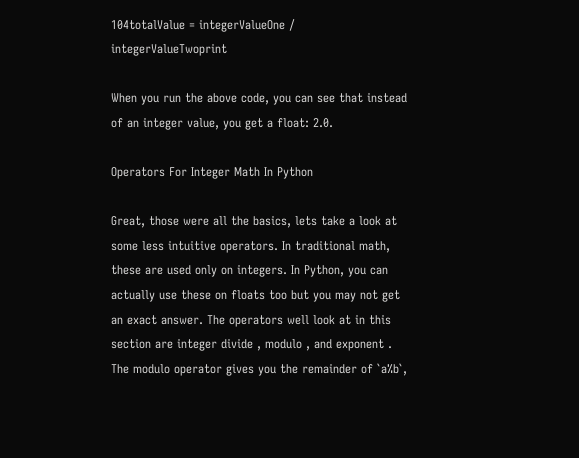104totalValue = integerValueOne / integerValueTwoprint

When you run the above code, you can see that instead of an integer value, you get a float: 2.0.

Operators For Integer Math In Python

Great, those were all the basics, lets take a look at some less intuitive operators. In traditional math, these are used only on integers. In Python, you can actually use these on floats too but you may not get an exact answer. The operators well look at in this section are integer divide , modulo , and exponent . The modulo operator gives you the remainder of `a%b`,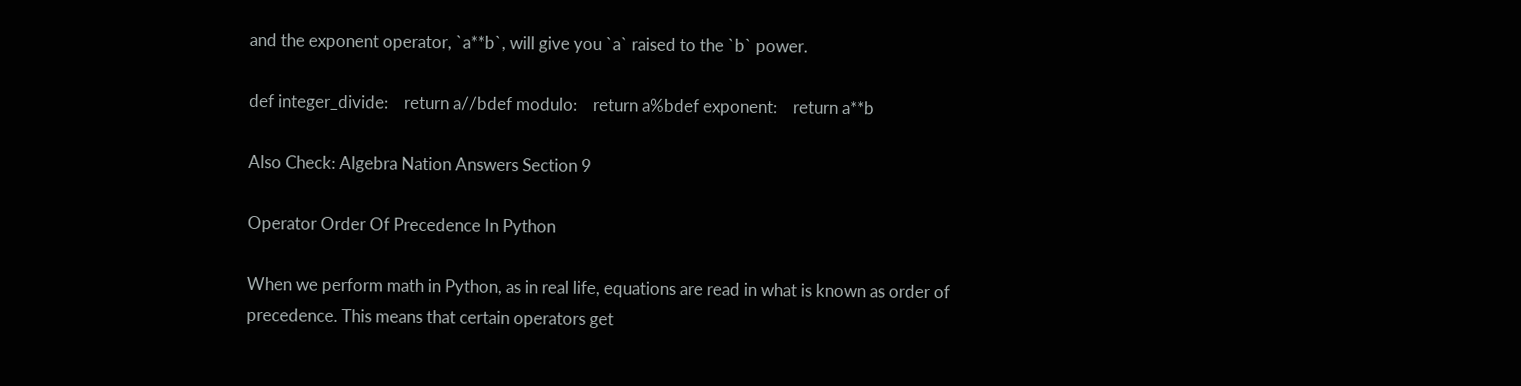and the exponent operator, `a**b`, will give you `a` raised to the `b` power.

def integer_divide:    return a//bdef modulo:    return a%bdef exponent:    return a**b

Also Check: Algebra Nation Answers Section 9

Operator Order Of Precedence In Python

When we perform math in Python, as in real life, equations are read in what is known as order of precedence. This means that certain operators get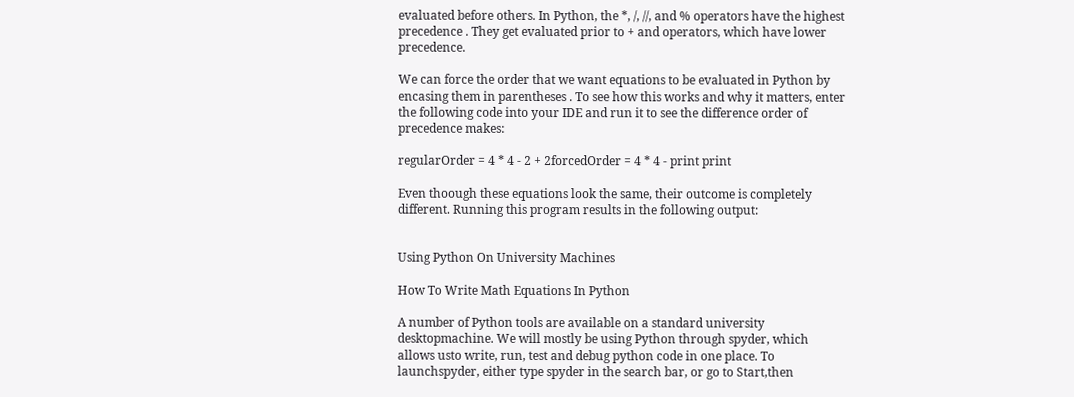evaluated before others. In Python, the *, /, //, and % operators have the highest precedence . They get evaluated prior to + and operators, which have lower precedence.

We can force the order that we want equations to be evaluated in Python by encasing them in parentheses . To see how this works and why it matters, enter the following code into your IDE and run it to see the difference order of precedence makes:

regularOrder = 4 * 4 - 2 + 2forcedOrder = 4 * 4 - print print

Even thoough these equations look the same, their outcome is completely different. Running this program results in the following output:


Using Python On University Machines

How To Write Math Equations In Python

A number of Python tools are available on a standard university desktopmachine. We will mostly be using Python through spyder, which allows usto write, run, test and debug python code in one place. To launchspyder, either type spyder in the search bar, or go to Start,then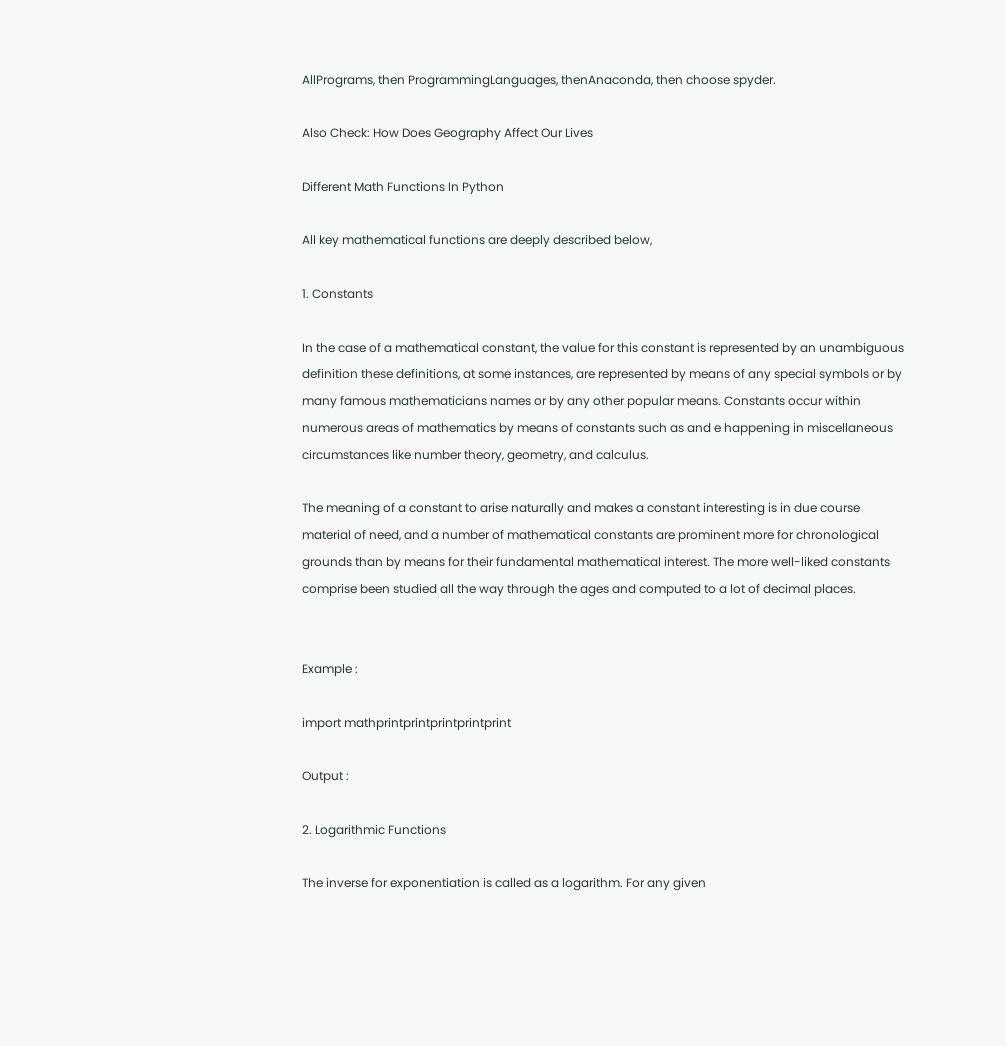AllPrograms, then ProgrammingLanguages, thenAnaconda, then choose spyder.

Also Check: How Does Geography Affect Our Lives

Different Math Functions In Python

All key mathematical functions are deeply described below,

1. Constants

In the case of a mathematical constant, the value for this constant is represented by an unambiguous definition these definitions, at some instances, are represented by means of any special symbols or by many famous mathematicians names or by any other popular means. Constants occur within numerous areas of mathematics by means of constants such as and e happening in miscellaneous circumstances like number theory, geometry, and calculus.

The meaning of a constant to arise naturally and makes a constant interesting is in due course material of need, and a number of mathematical constants are prominent more for chronological grounds than by means for their fundamental mathematical interest. The more well-liked constants comprise been studied all the way through the ages and computed to a lot of decimal places.


Example :

import mathprintprintprintprintprint

Output :

2. Logarithmic Functions

The inverse for exponentiation is called as a logarithm. For any given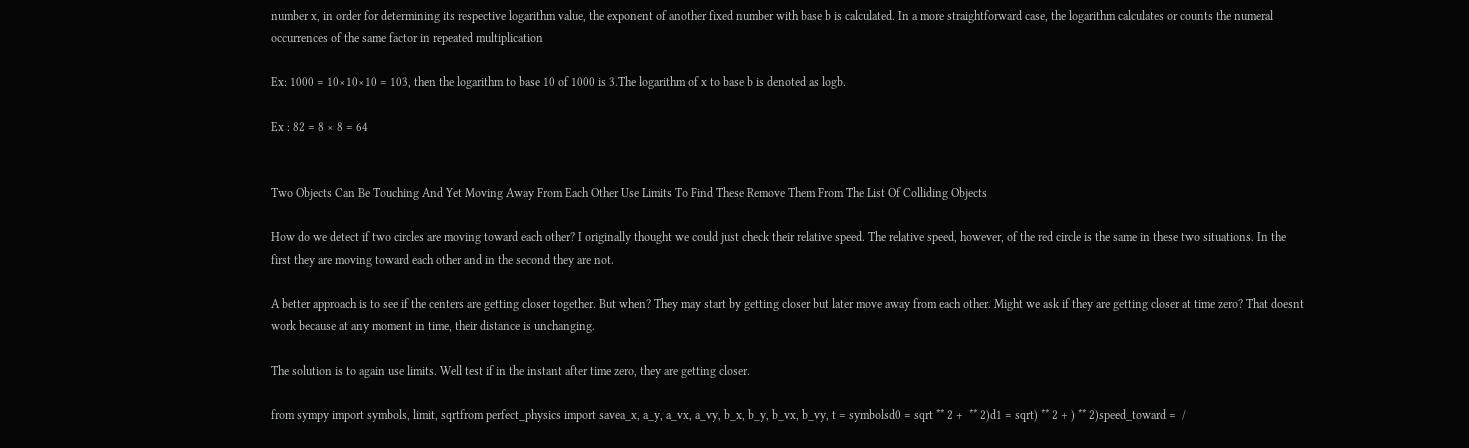number x, in order for determining its respective logarithm value, the exponent of another fixed number with base b is calculated. In a more straightforward case, the logarithm calculates or counts the numeral occurrences of the same factor in repeated multiplication

Ex: 1000 = 10×10×10 = 103, then the logarithm to base 10 of 1000 is 3.The logarithm of x to base b is denoted as logb.

Ex : 82 = 8 × 8 = 64


Two Objects Can Be Touching And Yet Moving Away From Each Other Use Limits To Find These Remove Them From The List Of Colliding Objects

How do we detect if two circles are moving toward each other? I originally thought we could just check their relative speed. The relative speed, however, of the red circle is the same in these two situations. In the first they are moving toward each other and in the second they are not.

A better approach is to see if the centers are getting closer together. But when? They may start by getting closer but later move away from each other. Might we ask if they are getting closer at time zero? That doesnt work because at any moment in time, their distance is unchanging.

The solution is to again use limits. Well test if in the instant after time zero, they are getting closer.

from sympy import symbols, limit, sqrtfrom perfect_physics import savea_x, a_y, a_vx, a_vy, b_x, b_y, b_vx, b_vy, t = symbolsd0 = sqrt ** 2 +  ** 2)d1 = sqrt) ** 2 + ) ** 2)speed_toward =  /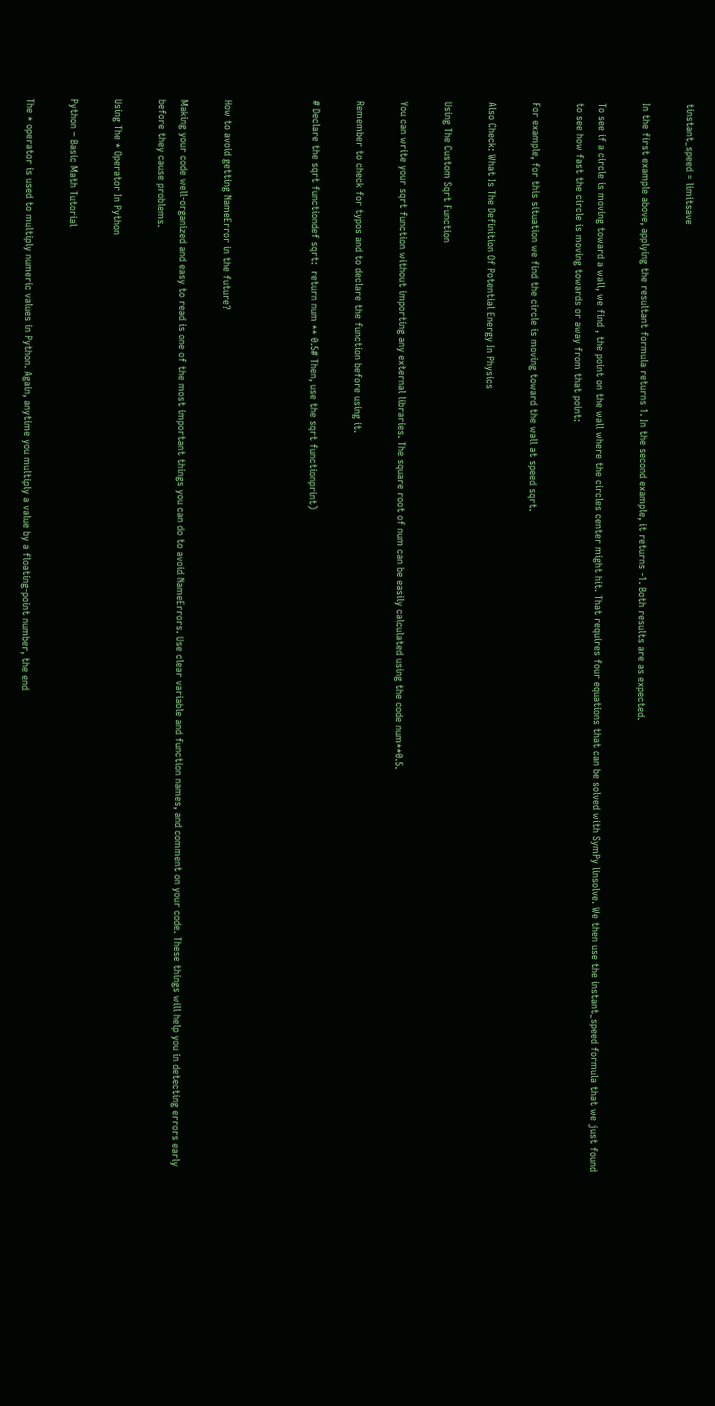tinstant_speed = limitsave

In the first example above, applying the resultant formula returns 1. In the second example, it returns -1. Both results are as expected.

To see if a circle is moving toward a wall, we find , the point on the wall where the circles center might hit. That requires four equations that can be solved with SymPy linsolve. We then use the instant_speed formula that we just found to see how fast the circle is moving towards or away from that point:

For example, for this situation we find the circle is moving toward the wall at speed sqrt.

Also Check: What Is The Definition Of Potential Energy In Physics

Using The Custom Sqrt Function

You can write your sqrt function without importing any external libraries. The square root of num can be easily calculated using the code num**0.5.

Remember to check for typos and to declare the function before using it.

# Declare the sqrt functiondef sqrt:  return num ** 0.5# Then, use the sqrt functionprint)



How to avoid getting NameError in the future?

Making your code well-organized and easy to read is one of the most important things you can do to avoid NameErrors. Use clear variable and function names, and comment on your code. These things will help you in detecting errors early before they cause problems.

Using The * Operator In Python

Python – Basic Math Tutorial

The * operator is used to multiply numeric values in Python. Again, anytime you multiply a value by a floating-point number, the end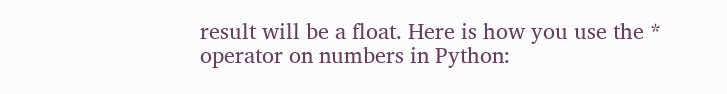result will be a float. Here is how you use the * operator on numbers in Python: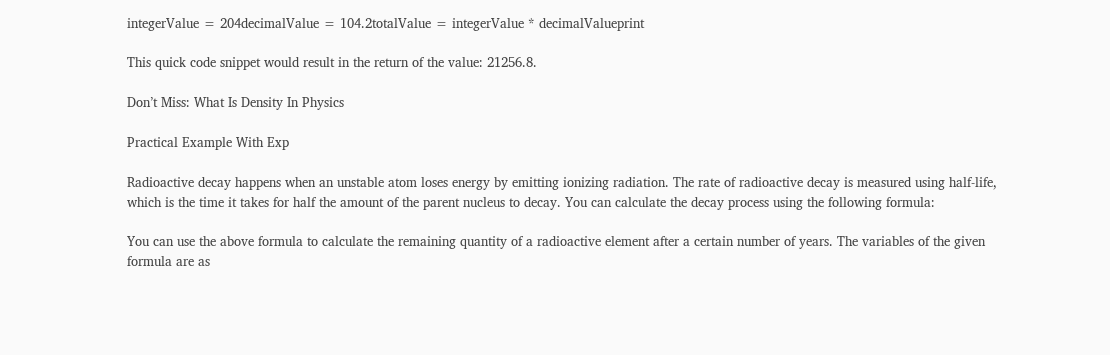integerValue = 204decimalValue = 104.2totalValue = integerValue * decimalValueprint

This quick code snippet would result in the return of the value: 21256.8.

Don’t Miss: What Is Density In Physics

Practical Example With Exp

Radioactive decay happens when an unstable atom loses energy by emitting ionizing radiation. The rate of radioactive decay is measured using half-life, which is the time it takes for half the amount of the parent nucleus to decay. You can calculate the decay process using the following formula:

You can use the above formula to calculate the remaining quantity of a radioactive element after a certain number of years. The variables of the given formula are as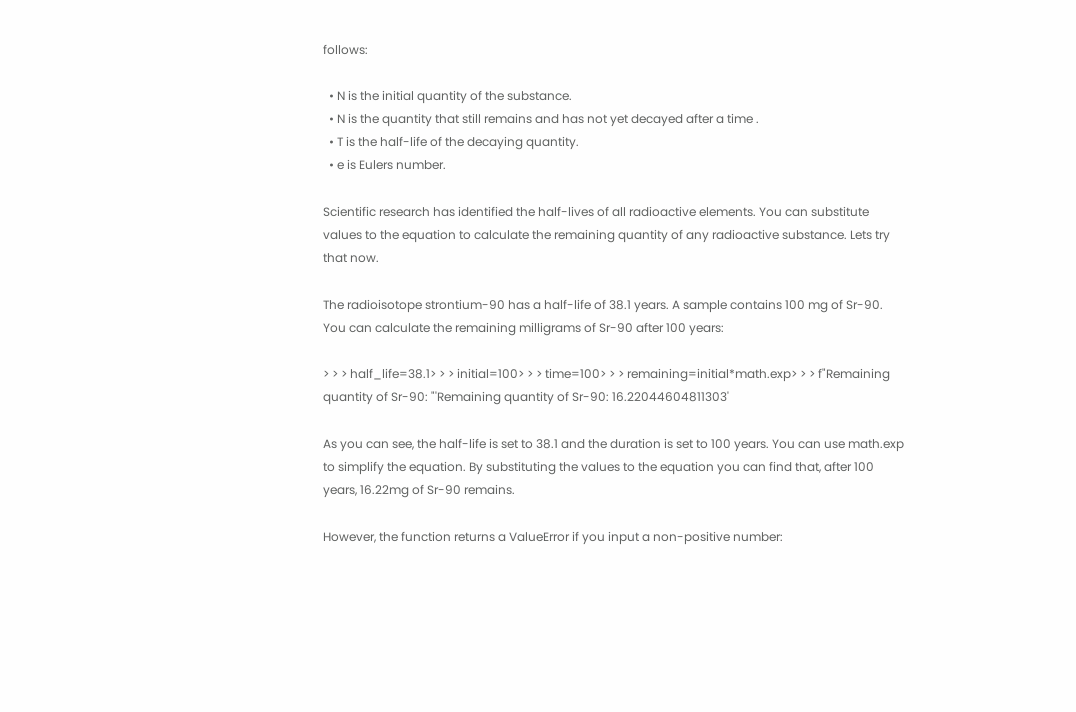follows:

  • N is the initial quantity of the substance.
  • N is the quantity that still remains and has not yet decayed after a time .
  • T is the half-life of the decaying quantity.
  • e is Eulers number.

Scientific research has identified the half-lives of all radioactive elements. You can substitute values to the equation to calculate the remaining quantity of any radioactive substance. Lets try that now.

The radioisotope strontium-90 has a half-life of 38.1 years. A sample contains 100 mg of Sr-90. You can calculate the remaining milligrams of Sr-90 after 100 years:

> > > half_life=38.1> > > initial=100> > > time=100> > > remaining=initial*math.exp> > > f"Remaining quantity of Sr-90: "'Remaining quantity of Sr-90: 16.22044604811303'

As you can see, the half-life is set to 38.1 and the duration is set to 100 years. You can use math.exp to simplify the equation. By substituting the values to the equation you can find that, after 100 years, 16.22mg of Sr-90 remains.

However, the function returns a ValueError if you input a non-positive number: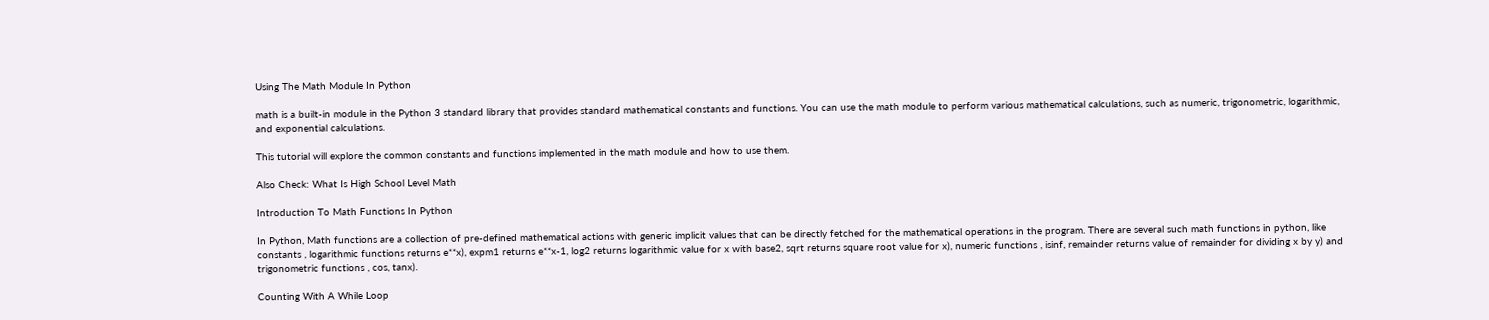Using The Math Module In Python

math is a built-in module in the Python 3 standard library that provides standard mathematical constants and functions. You can use the math module to perform various mathematical calculations, such as numeric, trigonometric, logarithmic, and exponential calculations.

This tutorial will explore the common constants and functions implemented in the math module and how to use them.

Also Check: What Is High School Level Math

Introduction To Math Functions In Python

In Python, Math functions are a collection of pre-defined mathematical actions with generic implicit values that can be directly fetched for the mathematical operations in the program. There are several such math functions in python, like constants , logarithmic functions returns e**x), expm1 returns e**x-1, log2 returns logarithmic value for x with base2, sqrt returns square root value for x), numeric functions , isinf, remainder returns value of remainder for dividing x by y) and trigonometric functions , cos, tanx).

Counting With A While Loop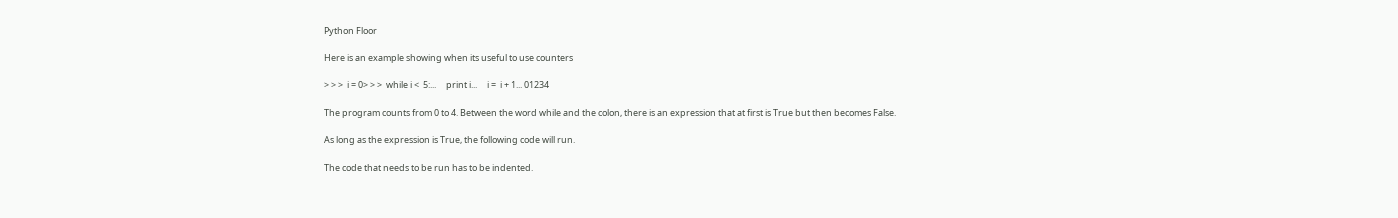Python Floor

Here is an example showing when its useful to use counters

> > >  i = 0> > >  while i <  5:...     print i...     i =  i + 1... 01234

The program counts from 0 to 4. Between the word while and the colon, there is an expression that at first is True but then becomes False.

As long as the expression is True, the following code will run.

The code that needs to be run has to be indented.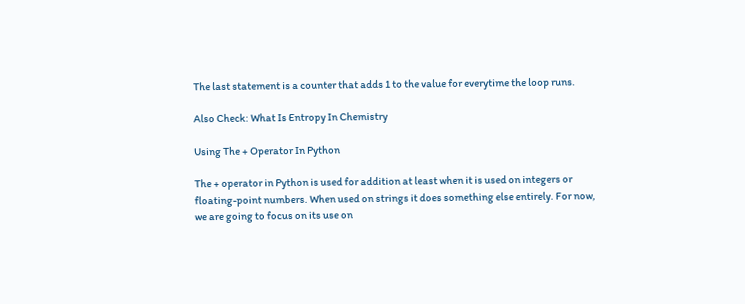The last statement is a counter that adds 1 to the value for everytime the loop runs.

Also Check: What Is Entropy In Chemistry

Using The + Operator In Python

The + operator in Python is used for addition at least when it is used on integers or floating-point numbers. When used on strings it does something else entirely. For now, we are going to focus on its use on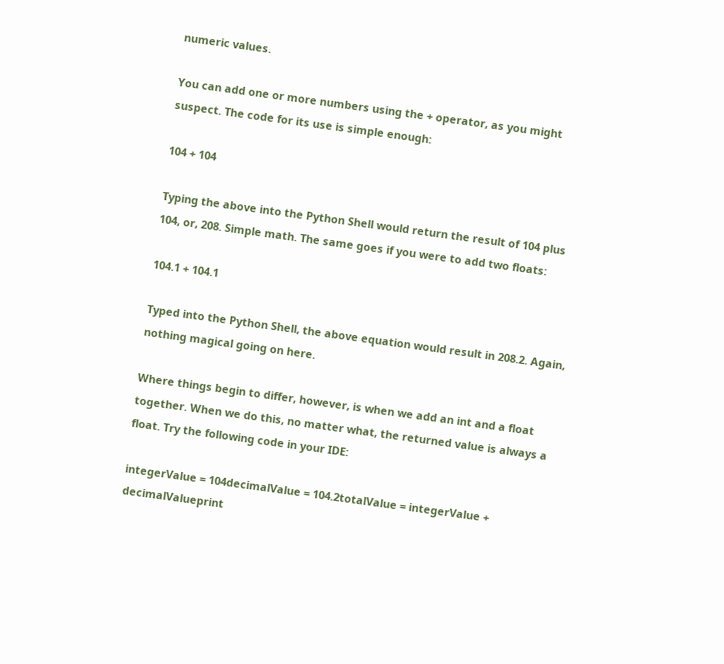numeric values.

You can add one or more numbers using the + operator, as you might suspect. The code for its use is simple enough:

104 + 104

Typing the above into the Python Shell would return the result of 104 plus 104, or, 208. Simple math. The same goes if you were to add two floats:

104.1 + 104.1

Typed into the Python Shell, the above equation would result in 208.2. Again, nothing magical going on here.

Where things begin to differ, however, is when we add an int and a float together. When we do this, no matter what, the returned value is always a float. Try the following code in your IDE:

integerValue = 104decimalValue = 104.2totalValue = integerValue + decimalValueprint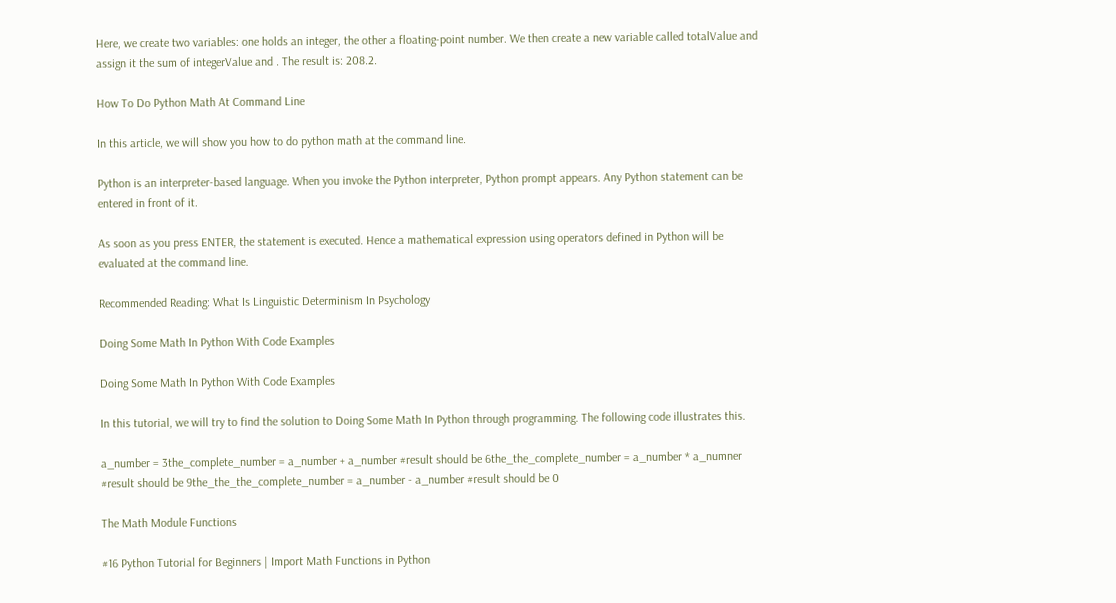Here, we create two variables: one holds an integer, the other a floating-point number. We then create a new variable called totalValue and assign it the sum of integerValue and . The result is: 208.2.

How To Do Python Math At Command Line

In this article, we will show you how to do python math at the command line.

Python is an interpreter-based language. When you invoke the Python interpreter, Python prompt appears. Any Python statement can be entered in front of it.

As soon as you press ENTER, the statement is executed. Hence a mathematical expression using operators defined in Python will be evaluated at the command line.

Recommended Reading: What Is Linguistic Determinism In Psychology

Doing Some Math In Python With Code Examples

Doing Some Math In Python With Code Examples

In this tutorial, we will try to find the solution to Doing Some Math In Python through programming. The following code illustrates this.

a_number = 3the_complete_number = a_number + a_number #result should be 6the_the_complete_number = a_number * a_numner #result should be 9the_the_the_complete_number = a_number - a_number #result should be 0

The Math Module Functions

#16 Python Tutorial for Beginners | Import Math Functions in Python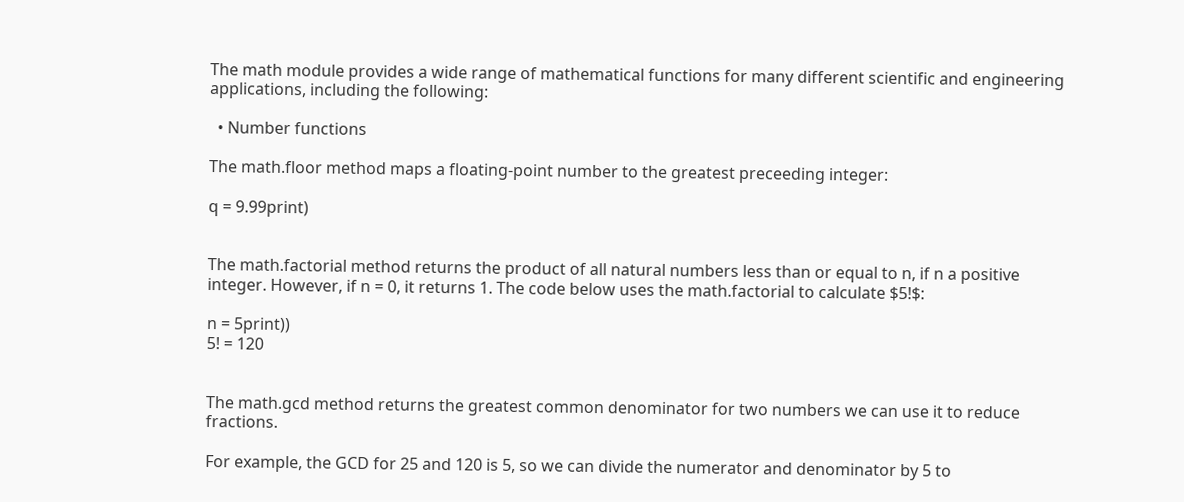The math module provides a wide range of mathematical functions for many different scientific and engineering applications, including the following:

  • Number functions

The math.floor method maps a floating-point number to the greatest preceeding integer:

q = 9.99print)


The math.factorial method returns the product of all natural numbers less than or equal to n, if n a positive integer. However, if n = 0, it returns 1. The code below uses the math.factorial to calculate $5!$:

n = 5print))
5! = 120


The math.gcd method returns the greatest common denominator for two numbers we can use it to reduce fractions.

For example, the GCD for 25 and 120 is 5, so we can divide the numerator and denominator by 5 to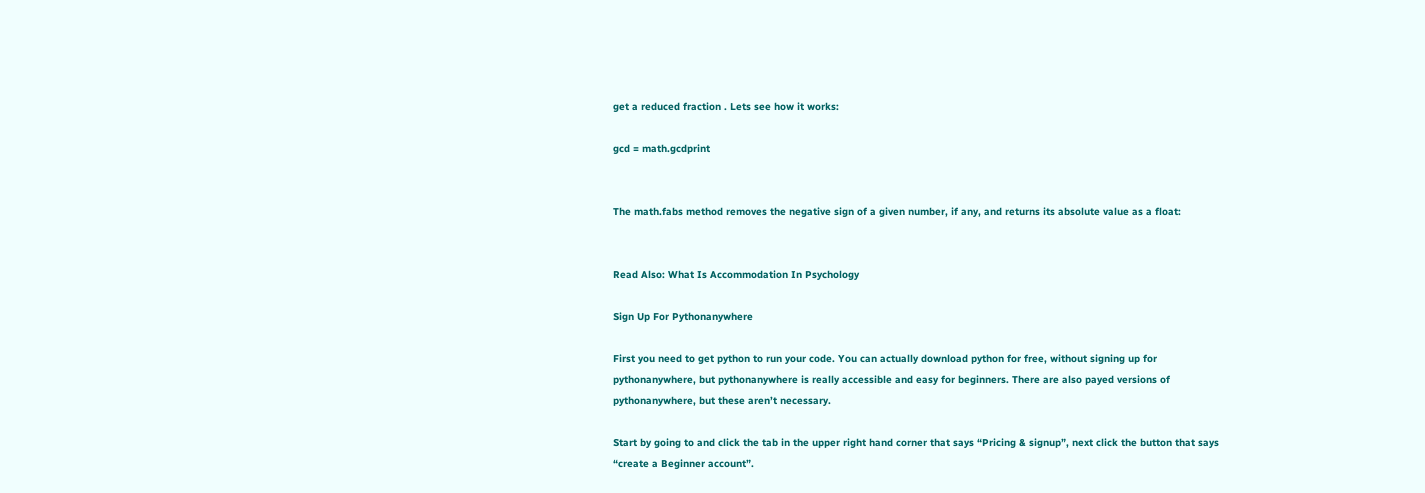get a reduced fraction . Lets see how it works:

gcd = math.gcdprint


The math.fabs method removes the negative sign of a given number, if any, and returns its absolute value as a float:


Read Also: What Is Accommodation In Psychology

Sign Up For Pythonanywhere

First you need to get python to run your code. You can actually download python for free, without signing up for pythonanywhere, but pythonanywhere is really accessible and easy for beginners. There are also payed versions of pythonanywhere, but these aren’t necessary.

Start by going to and click the tab in the upper right hand corner that says “Pricing & signup”, next click the button that says “create a Beginner account”.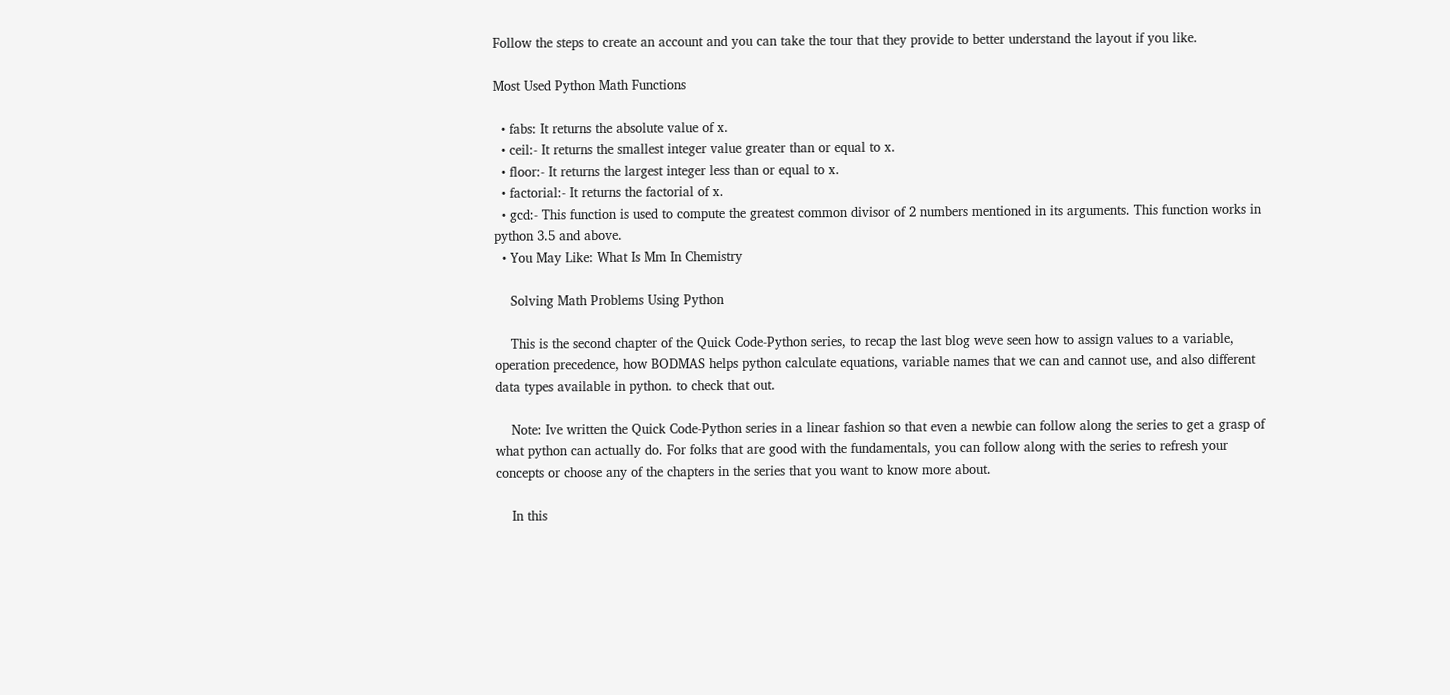Follow the steps to create an account and you can take the tour that they provide to better understand the layout if you like.

Most Used Python Math Functions

  • fabs: It returns the absolute value of x.
  • ceil:- It returns the smallest integer value greater than or equal to x.
  • floor:- It returns the largest integer less than or equal to x.
  • factorial:- It returns the factorial of x.
  • gcd:- This function is used to compute the greatest common divisor of 2 numbers mentioned in its arguments. This function works in python 3.5 and above.
  • You May Like: What Is Mm In Chemistry

    Solving Math Problems Using Python

    This is the second chapter of the Quick Code-Python series, to recap the last blog weve seen how to assign values to a variable, operation precedence, how BODMAS helps python calculate equations, variable names that we can and cannot use, and also different data types available in python. to check that out.

    Note: Ive written the Quick Code-Python series in a linear fashion so that even a newbie can follow along the series to get a grasp of what python can actually do. For folks that are good with the fundamentals, you can follow along with the series to refresh your concepts or choose any of the chapters in the series that you want to know more about.

    In this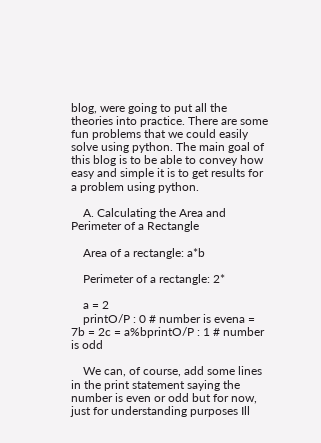blog, were going to put all the theories into practice. There are some fun problems that we could easily solve using python. The main goal of this blog is to be able to convey how easy and simple it is to get results for a problem using python.

    A. Calculating the Area and Perimeter of a Rectangle

    Area of a rectangle: a*b

    Perimeter of a rectangle: 2*

    a = 2
    printO/P : 0 # number is evena = 7b = 2c = a%bprintO/P : 1 # number is odd

    We can, of course, add some lines in the print statement saying the number is even or odd but for now, just for understanding purposes Ill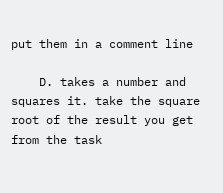put them in a comment line

    D. takes a number and squares it. take the square root of the result you get from the task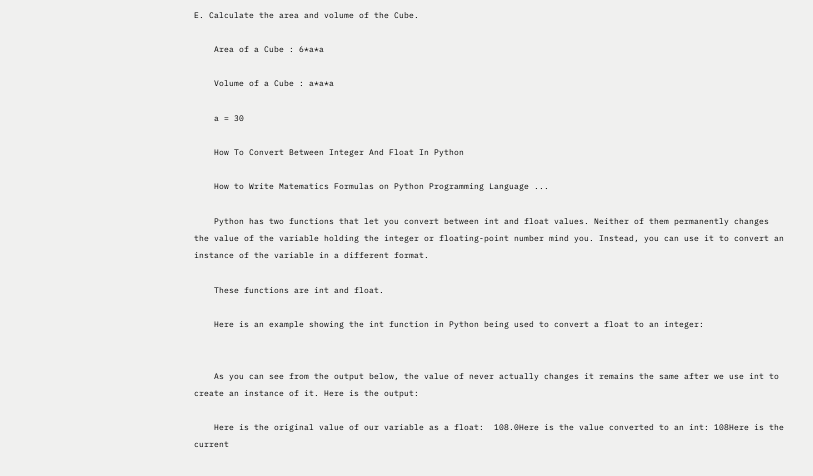E. Calculate the area and volume of the Cube.

    Area of a Cube : 6*a*a

    Volume of a Cube : a*a*a

    a = 30

    How To Convert Between Integer And Float In Python

    How to Write Matematics Formulas on Python Programming Language ...

    Python has two functions that let you convert between int and float values. Neither of them permanently changes the value of the variable holding the integer or floating-point number mind you. Instead, you can use it to convert an instance of the variable in a different format.

    These functions are int and float.

    Here is an example showing the int function in Python being used to convert a float to an integer:


    As you can see from the output below, the value of never actually changes it remains the same after we use int to create an instance of it. Here is the output:

    Here is the original value of our variable as a float:  108.0Here is the value converted to an int: 108Here is the current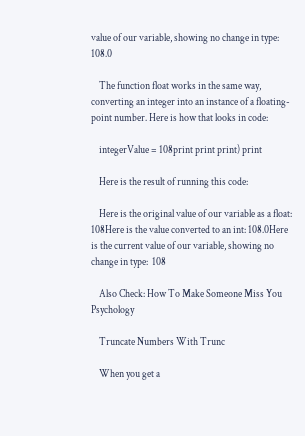value of our variable, showing no change in type:  108.0

    The function float works in the same way, converting an integer into an instance of a floating-point number. Here is how that looks in code:

    integerValue = 108print print print) print

    Here is the result of running this code:

    Here is the original value of our variable as a float:  108Here is the value converted to an int: 108.0Here is the current value of our variable, showing no change in type:  108

    Also Check: How To Make Someone Miss You Psychology

    Truncate Numbers With Trunc

    When you get a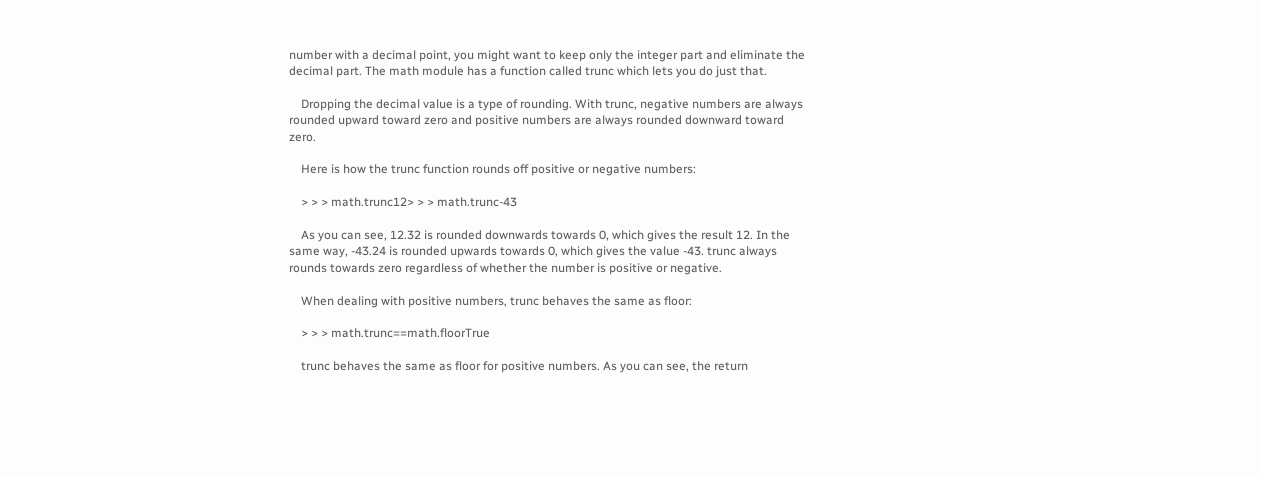number with a decimal point, you might want to keep only the integer part and eliminate the decimal part. The math module has a function called trunc which lets you do just that.

    Dropping the decimal value is a type of rounding. With trunc, negative numbers are always rounded upward toward zero and positive numbers are always rounded downward toward zero.

    Here is how the trunc function rounds off positive or negative numbers:

    > > > math.trunc12> > > math.trunc-43

    As you can see, 12.32 is rounded downwards towards 0, which gives the result 12. In the same way, -43.24 is rounded upwards towards 0, which gives the value -43. trunc always rounds towards zero regardless of whether the number is positive or negative.

    When dealing with positive numbers, trunc behaves the same as floor:

    > > > math.trunc==math.floorTrue

    trunc behaves the same as floor for positive numbers. As you can see, the return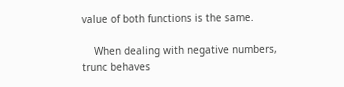value of both functions is the same.

    When dealing with negative numbers, trunc behaves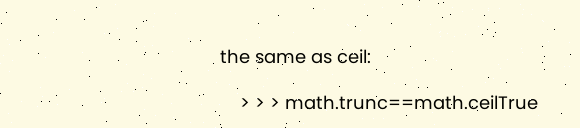the same as ceil:

    > > > math.trunc==math.ceilTrue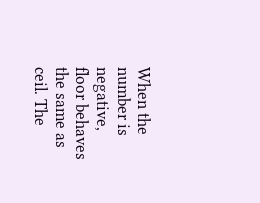When the number is negative, floor behaves the same as ceil. The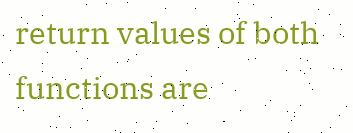return values of both functions are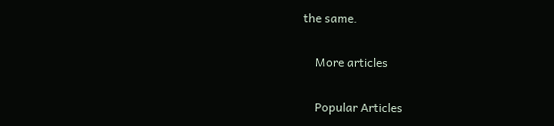the same.

    More articles

    Popular Articles